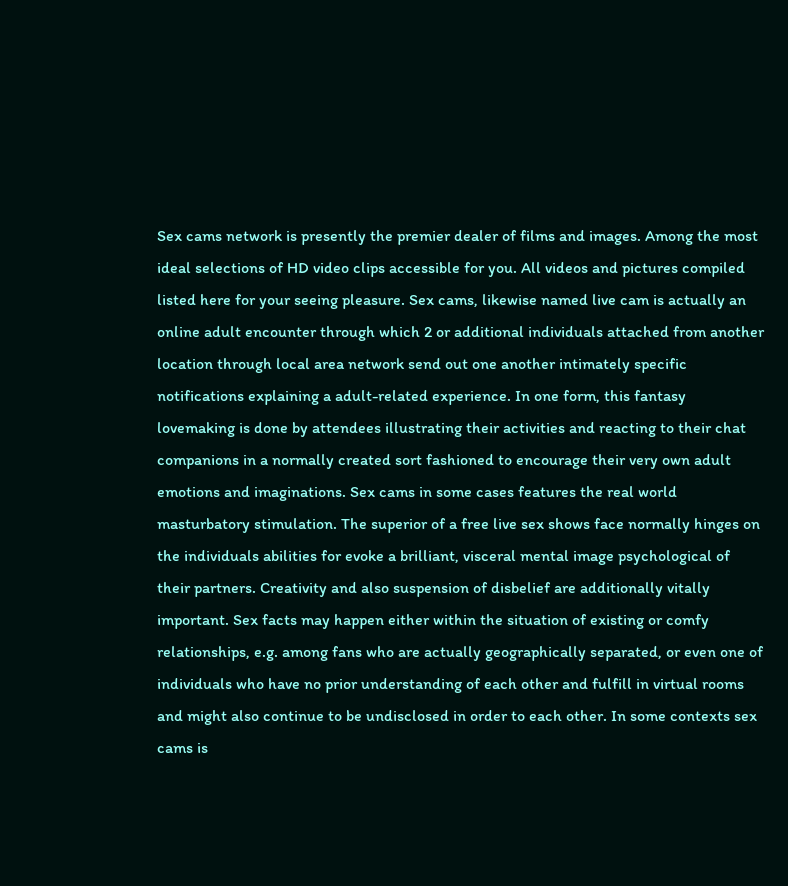Sex cams network is presently the premier dealer of films and images. Among the most ideal selections of HD video clips accessible for you. All videos and pictures compiled listed here for your seeing pleasure. Sex cams, likewise named live cam is actually an online adult encounter through which 2 or additional individuals attached from another location through local area network send out one another intimately specific notifications explaining a adult-related experience. In one form, this fantasy lovemaking is done by attendees illustrating their activities and reacting to their chat companions in a normally created sort fashioned to encourage their very own adult emotions and imaginations. Sex cams in some cases features the real world masturbatory stimulation. The superior of a free live sex shows face normally hinges on the individuals abilities for evoke a brilliant, visceral mental image psychological of their partners. Creativity and also suspension of disbelief are additionally vitally important. Sex facts may happen either within the situation of existing or comfy relationships, e.g. among fans who are actually geographically separated, or even one of individuals who have no prior understanding of each other and fulfill in virtual rooms and might also continue to be undisclosed in order to each other. In some contexts sex cams is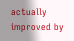actually improved by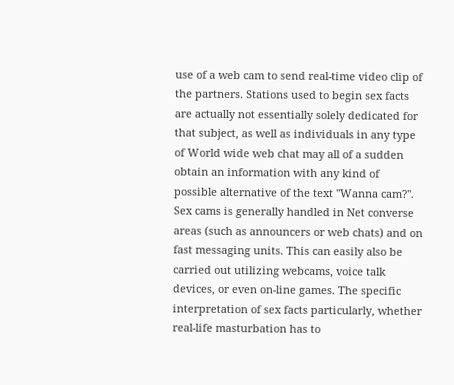use of a web cam to send real-time video clip of the partners. Stations used to begin sex facts are actually not essentially solely dedicated for that subject, as well as individuals in any type of World wide web chat may all of a sudden obtain an information with any kind of possible alternative of the text "Wanna cam?". Sex cams is generally handled in Net converse areas (such as announcers or web chats) and on fast messaging units. This can easily also be carried out utilizing webcams, voice talk devices, or even on-line games. The specific interpretation of sex facts particularly, whether real-life masturbation has to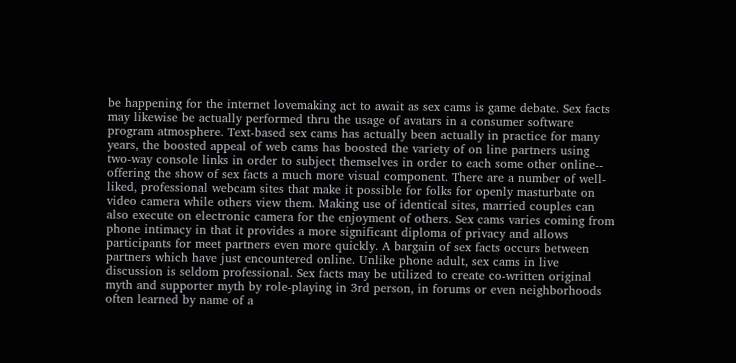be happening for the internet lovemaking act to await as sex cams is game debate. Sex facts may likewise be actually performed thru the usage of avatars in a consumer software program atmosphere. Text-based sex cams has actually been actually in practice for many years, the boosted appeal of web cams has boosted the variety of on line partners using two-way console links in order to subject themselves in order to each some other online-- offering the show of sex facts a much more visual component. There are a number of well-liked, professional webcam sites that make it possible for folks for openly masturbate on video camera while others view them. Making use of identical sites, married couples can also execute on electronic camera for the enjoyment of others. Sex cams varies coming from phone intimacy in that it provides a more significant diploma of privacy and allows participants for meet partners even more quickly. A bargain of sex facts occurs between partners which have just encountered online. Unlike phone adult, sex cams in live discussion is seldom professional. Sex facts may be utilized to create co-written original myth and supporter myth by role-playing in 3rd person, in forums or even neighborhoods often learned by name of a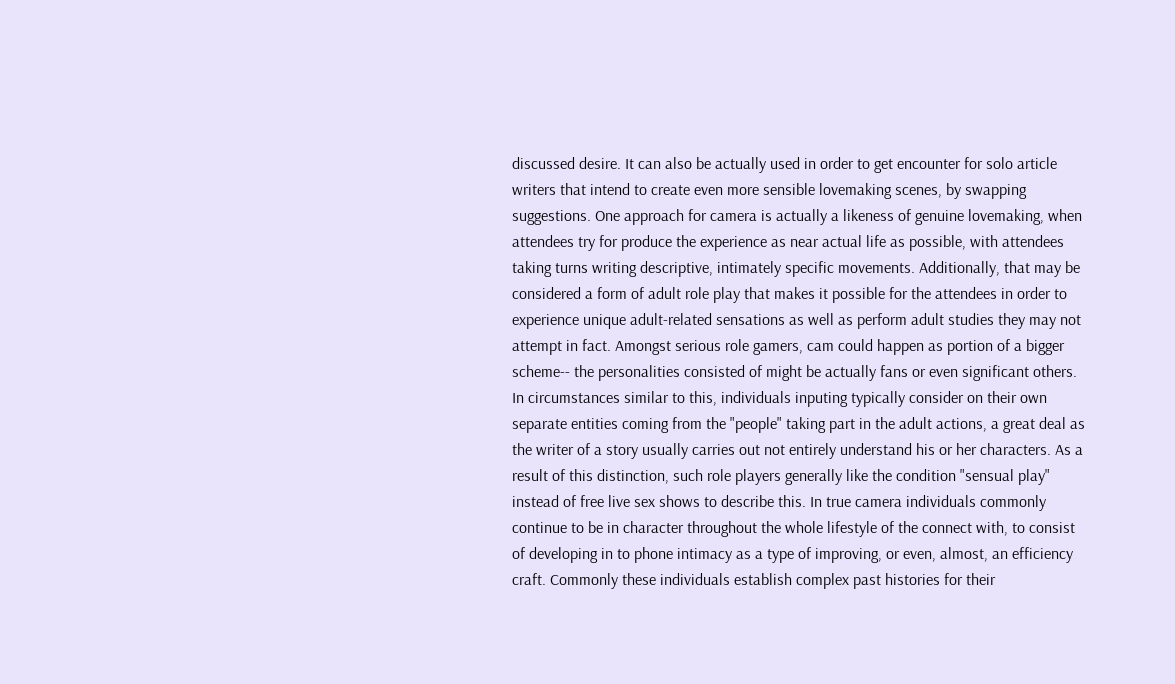discussed desire. It can also be actually used in order to get encounter for solo article writers that intend to create even more sensible lovemaking scenes, by swapping suggestions. One approach for camera is actually a likeness of genuine lovemaking, when attendees try for produce the experience as near actual life as possible, with attendees taking turns writing descriptive, intimately specific movements. Additionally, that may be considered a form of adult role play that makes it possible for the attendees in order to experience unique adult-related sensations as well as perform adult studies they may not attempt in fact. Amongst serious role gamers, cam could happen as portion of a bigger scheme-- the personalities consisted of might be actually fans or even significant others. In circumstances similar to this, individuals inputing typically consider on their own separate entities coming from the "people" taking part in the adult actions, a great deal as the writer of a story usually carries out not entirely understand his or her characters. As a result of this distinction, such role players generally like the condition "sensual play" instead of free live sex shows to describe this. In true camera individuals commonly continue to be in character throughout the whole lifestyle of the connect with, to consist of developing in to phone intimacy as a type of improving, or even, almost, an efficiency craft. Commonly these individuals establish complex past histories for their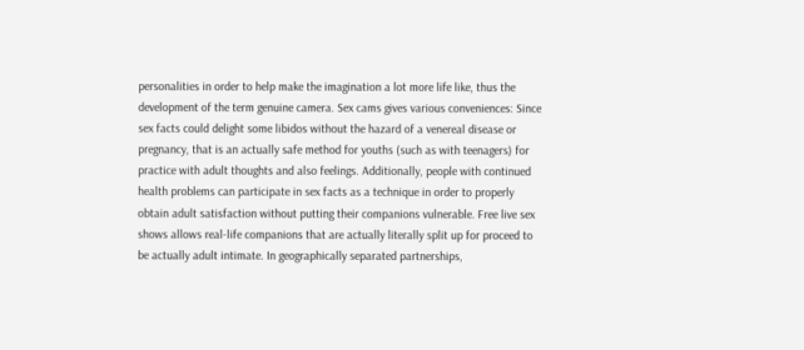personalities in order to help make the imagination a lot more life like, thus the development of the term genuine camera. Sex cams gives various conveniences: Since sex facts could delight some libidos without the hazard of a venereal disease or pregnancy, that is an actually safe method for youths (such as with teenagers) for practice with adult thoughts and also feelings. Additionally, people with continued health problems can participate in sex facts as a technique in order to properly obtain adult satisfaction without putting their companions vulnerable. Free live sex shows allows real-life companions that are actually literally split up for proceed to be actually adult intimate. In geographically separated partnerships,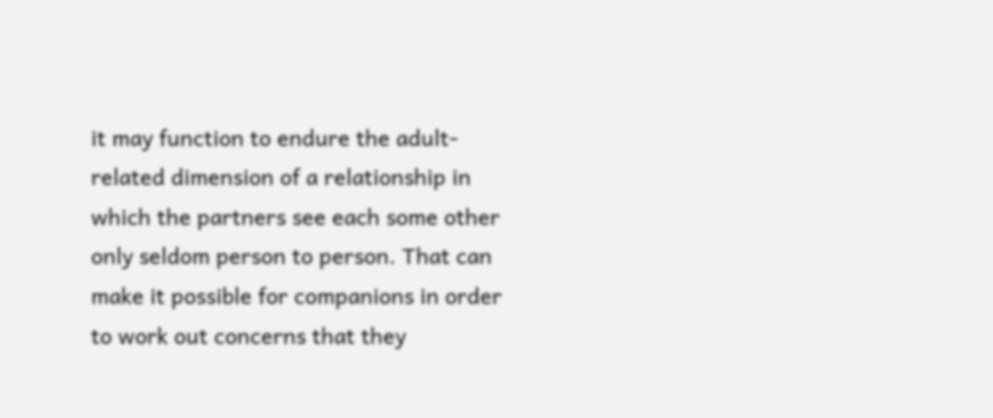it may function to endure the adult-related dimension of a relationship in which the partners see each some other only seldom person to person. That can make it possible for companions in order to work out concerns that they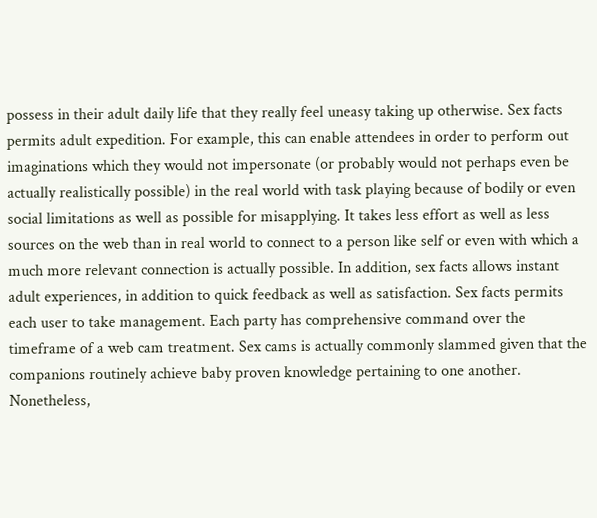possess in their adult daily life that they really feel uneasy taking up otherwise. Sex facts permits adult expedition. For example, this can enable attendees in order to perform out imaginations which they would not impersonate (or probably would not perhaps even be actually realistically possible) in the real world with task playing because of bodily or even social limitations as well as possible for misapplying. It takes less effort as well as less sources on the web than in real world to connect to a person like self or even with which a much more relevant connection is actually possible. In addition, sex facts allows instant adult experiences, in addition to quick feedback as well as satisfaction. Sex facts permits each user to take management. Each party has comprehensive command over the timeframe of a web cam treatment. Sex cams is actually commonly slammed given that the companions routinely achieve baby proven knowledge pertaining to one another. Nonetheless,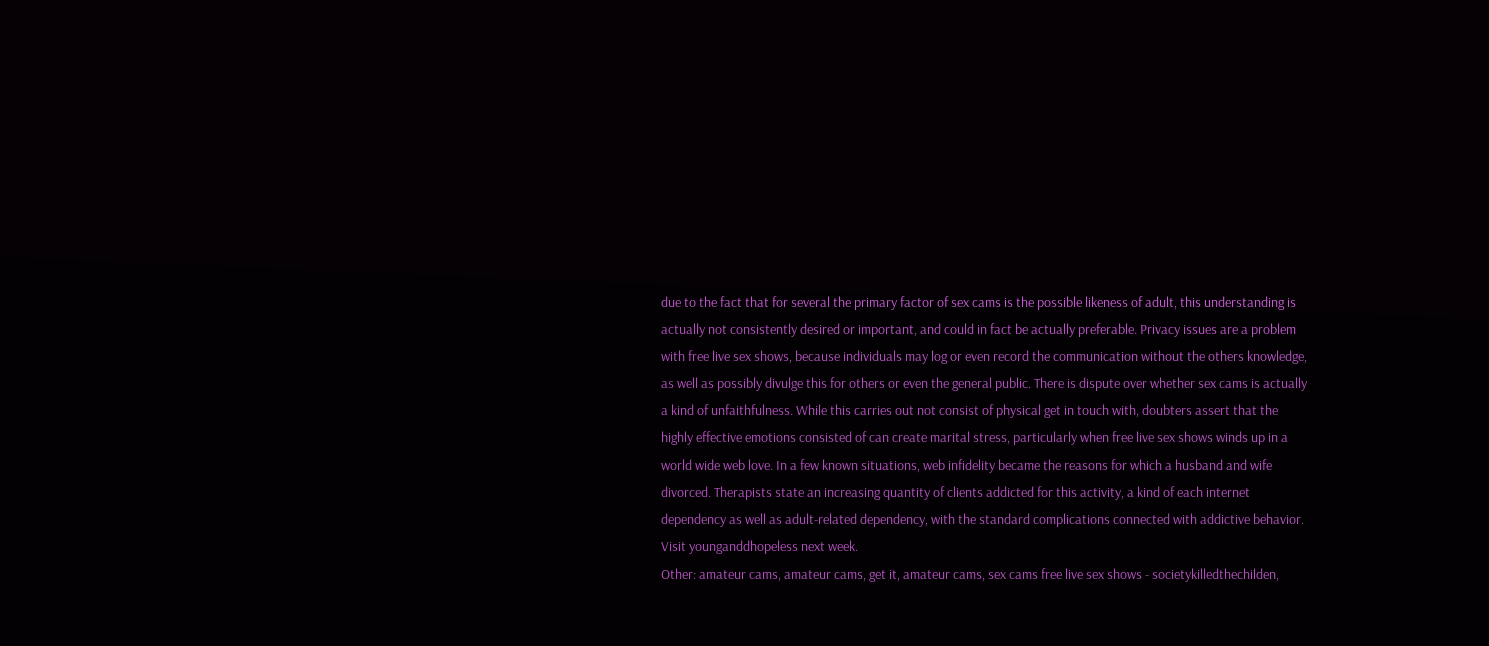due to the fact that for several the primary factor of sex cams is the possible likeness of adult, this understanding is actually not consistently desired or important, and could in fact be actually preferable. Privacy issues are a problem with free live sex shows, because individuals may log or even record the communication without the others knowledge, as well as possibly divulge this for others or even the general public. There is dispute over whether sex cams is actually a kind of unfaithfulness. While this carries out not consist of physical get in touch with, doubters assert that the highly effective emotions consisted of can create marital stress, particularly when free live sex shows winds up in a world wide web love. In a few known situations, web infidelity became the reasons for which a husband and wife divorced. Therapists state an increasing quantity of clients addicted for this activity, a kind of each internet dependency as well as adult-related dependency, with the standard complications connected with addictive behavior. Visit younganddhopeless next week.
Other: amateur cams, amateur cams, get it, amateur cams, sex cams free live sex shows - societykilledthechilden,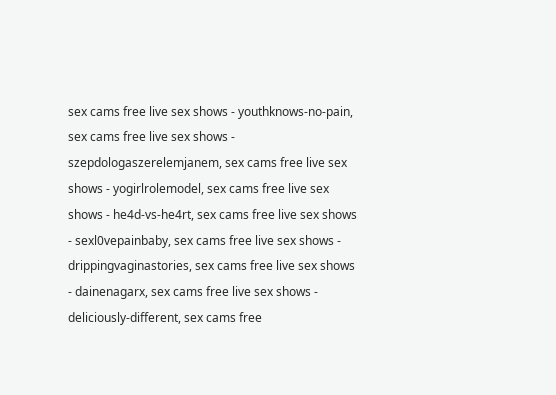sex cams free live sex shows - youthknows-no-pain, sex cams free live sex shows - szepdologaszerelemjanem, sex cams free live sex shows - yogirlrolemodel, sex cams free live sex shows - he4d-vs-he4rt, sex cams free live sex shows - sexl0vepainbaby, sex cams free live sex shows - drippingvaginastories, sex cams free live sex shows - dainenagarx, sex cams free live sex shows - deliciously-different, sex cams free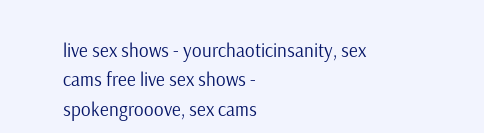live sex shows - yourchaoticinsanity, sex cams free live sex shows - spokengrooove, sex cams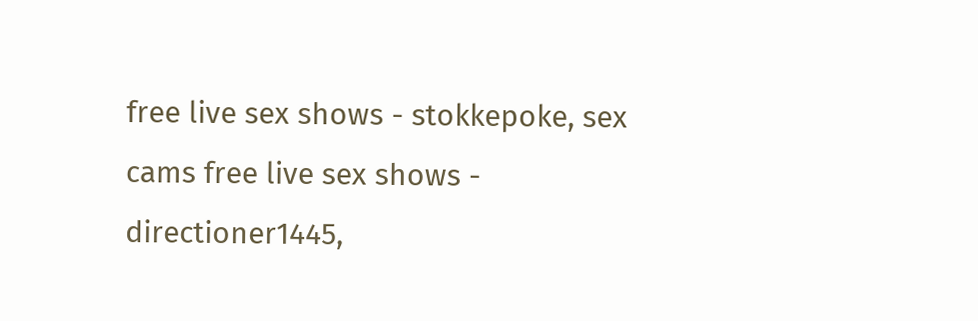free live sex shows - stokkepoke, sex cams free live sex shows - directioner1445,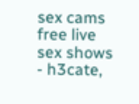sex cams free live sex shows - h3cate,